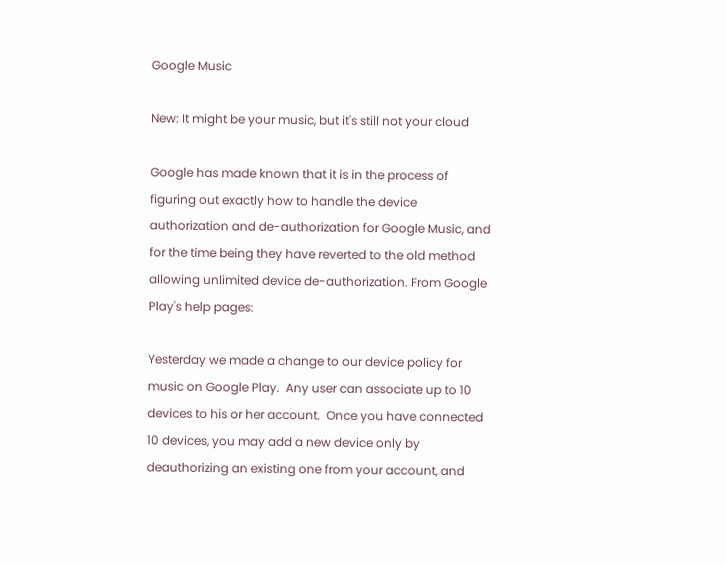Google Music

New: It might be your music, but it's still not your cloud

Google has made known that it is in the process of figuring out exactly how to handle the device authorization and de-authorization for Google Music, and for the time being they have reverted to the old method allowing unlimited device de-authorization. From Google Play's help pages:

Yesterday we made a change to our device policy for music on Google Play.  Any user can associate up to 10 devices to his or her account.  Once you have connected 10 devices, you may add a new device only by deauthorizing an existing one from your account, and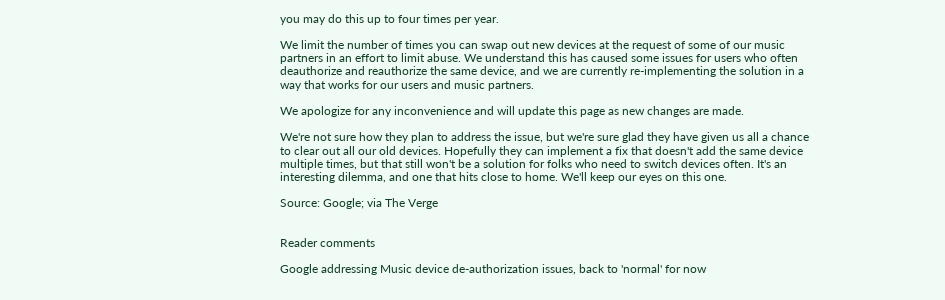you may do this up to four times per year.

We limit the number of times you can swap out new devices at the request of some of our music partners in an effort to limit abuse. We understand this has caused some issues for users who often deauthorize and reauthorize the same device, and we are currently re-implementing the solution in a way that works for our users and music partners.

We apologize for any inconvenience and will update this page as new changes are made.

We're not sure how they plan to address the issue, but we're sure glad they have given us all a chance to clear out all our old devices. Hopefully they can implement a fix that doesn't add the same device multiple times, but that still won't be a solution for folks who need to switch devices often. It's an interesting dilemma, and one that hits close to home. We'll keep our eyes on this one.

Source: Google; via The Verge


Reader comments

Google addressing Music device de-authorization issues, back to 'normal' for now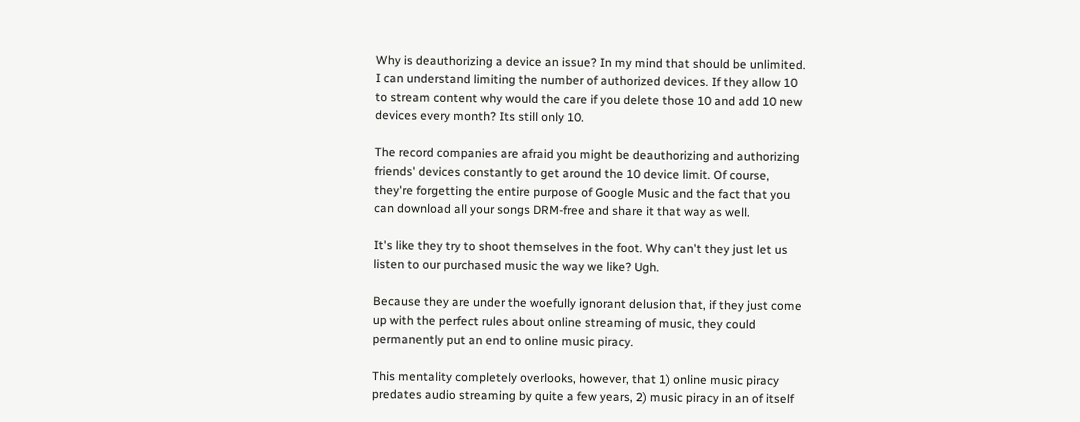Why is deauthorizing a device an issue? In my mind that should be unlimited. I can understand limiting the number of authorized devices. If they allow 10 to stream content why would the care if you delete those 10 and add 10 new devices every month? Its still only 10.

The record companies are afraid you might be deauthorizing and authorizing friends' devices constantly to get around the 10 device limit. Of course, they're forgetting the entire purpose of Google Music and the fact that you can download all your songs DRM-free and share it that way as well.

It's like they try to shoot themselves in the foot. Why can't they just let us listen to our purchased music the way we like? Ugh.

Because they are under the woefully ignorant delusion that, if they just come up with the perfect rules about online streaming of music, they could permanently put an end to online music piracy.

This mentality completely overlooks, however, that 1) online music piracy predates audio streaming by quite a few years, 2) music piracy in an of itself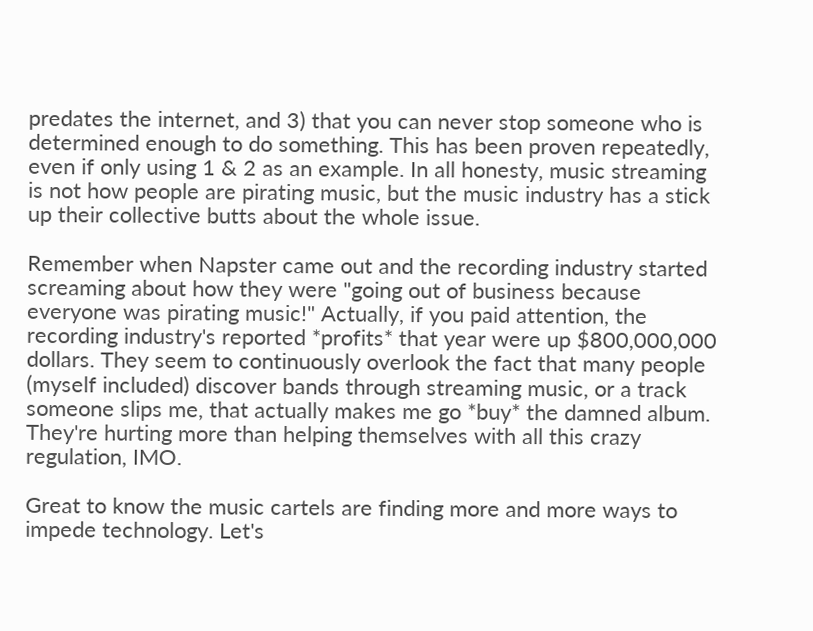predates the internet, and 3) that you can never stop someone who is determined enough to do something. This has been proven repeatedly, even if only using 1 & 2 as an example. In all honesty, music streaming is not how people are pirating music, but the music industry has a stick up their collective butts about the whole issue.

Remember when Napster came out and the recording industry started screaming about how they were "going out of business because everyone was pirating music!" Actually, if you paid attention, the recording industry's reported *profits* that year were up $800,000,000 dollars. They seem to continuously overlook the fact that many people (myself included) discover bands through streaming music, or a track someone slips me, that actually makes me go *buy* the damned album. They're hurting more than helping themselves with all this crazy regulation, IMO.

Great to know the music cartels are finding more and more ways to impede technology. Let's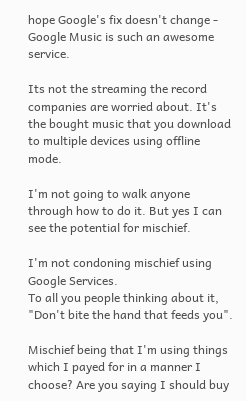hope Google's fix doesn't change - Google Music is such an awesome service.

Its not the streaming the record companies are worried about. It's the bought music that you download to multiple devices using offline mode.

I'm not going to walk anyone through how to do it. But yes I can see the potential for mischief.

I'm not condoning mischief using Google Services.
To all you people thinking about it, "Don't bite the hand that feeds you".

Mischief being that I'm using things which I payed for in a manner I choose? Are you saying I should buy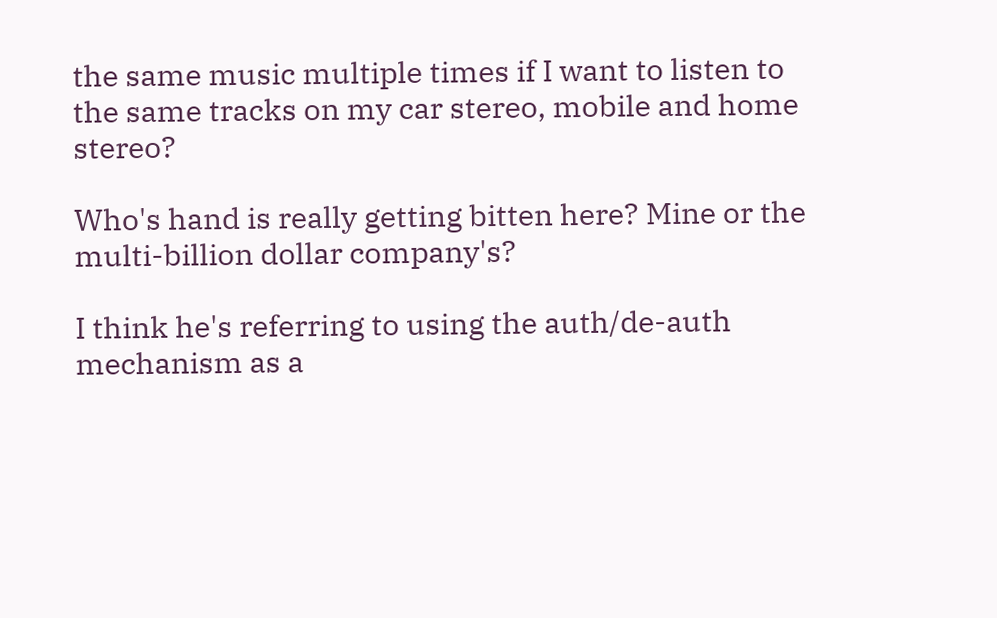the same music multiple times if I want to listen to the same tracks on my car stereo, mobile and home stereo?

Who's hand is really getting bitten here? Mine or the multi-billion dollar company's?

I think he's referring to using the auth/de-auth mechanism as a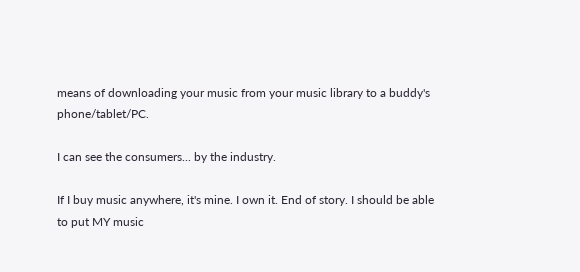means of downloading your music from your music library to a buddy's phone/tablet/PC.

I can see the consumers... by the industry.

If I buy music anywhere, it's mine. I own it. End of story. I should be able to put MY music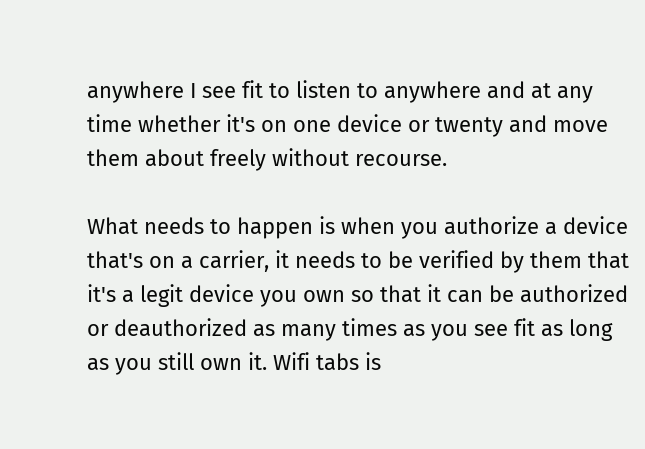anywhere I see fit to listen to anywhere and at any time whether it's on one device or twenty and move them about freely without recourse.

What needs to happen is when you authorize a device that's on a carrier, it needs to be verified by them that it's a legit device you own so that it can be authorized or deauthorized as many times as you see fit as long as you still own it. Wifi tabs is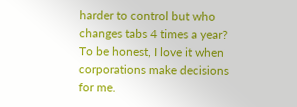harder to control but who changes tabs 4 times a year? To be honest, I love it when corporations make decisions for me.